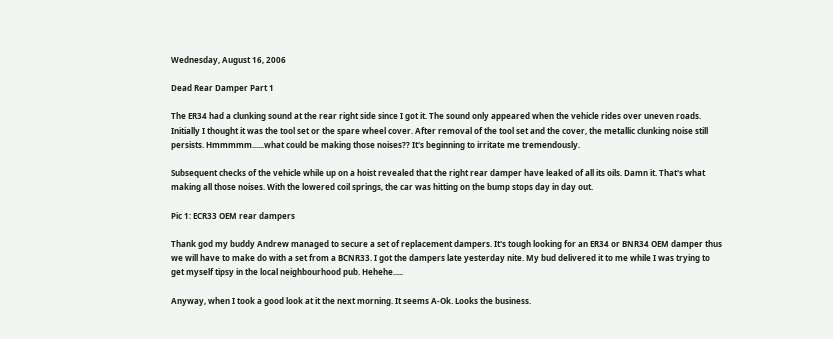Wednesday, August 16, 2006

Dead Rear Damper Part 1

The ER34 had a clunking sound at the rear right side since I got it. The sound only appeared when the vehicle rides over uneven roads. Initially I thought it was the tool set or the spare wheel cover. After removal of the tool set and the cover, the metallic clunking noise still persists. Hmmmmm......what could be making those noises?? It's beginning to irritate me tremendously.

Subsequent checks of the vehicle while up on a hoist revealed that the right rear damper have leaked of all its oils. Damn it. That's what making all those noises. With the lowered coil springs, the car was hitting on the bump stops day in day out.

Pic 1: ECR33 OEM rear dampers

Thank god my buddy Andrew managed to secure a set of replacement dampers. It's tough looking for an ER34 or BNR34 OEM damper thus we will have to make do with a set from a BCNR33. I got the dampers late yesterday nite. My bud delivered it to me while I was trying to get myself tipsy in the local neighbourhood pub. Hehehe.....

Anyway, when I took a good look at it the next morning. It seems A-Ok. Looks the business.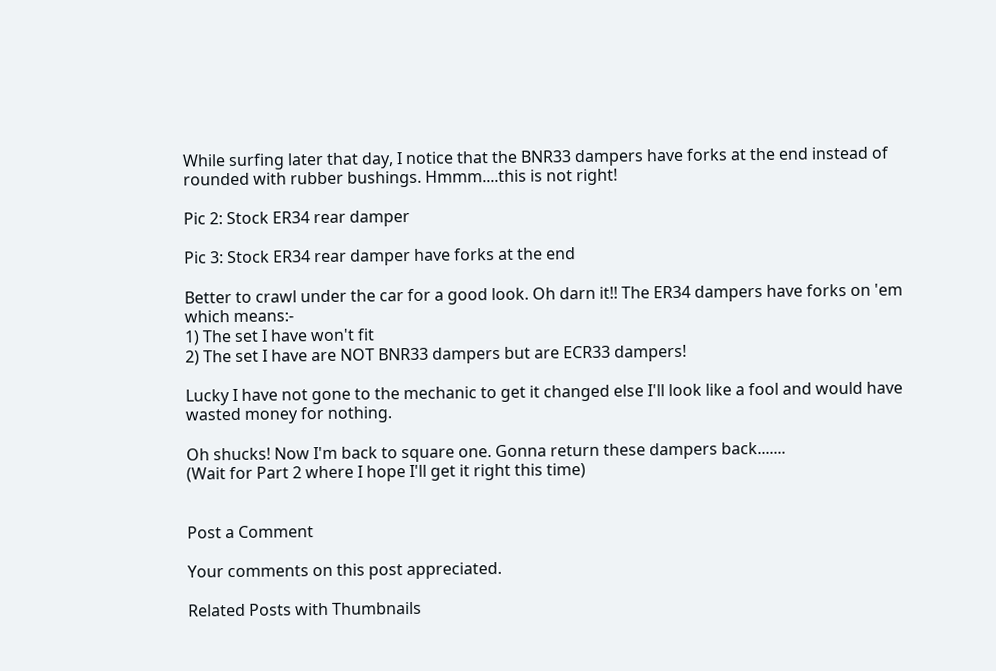While surfing later that day, I notice that the BNR33 dampers have forks at the end instead of rounded with rubber bushings. Hmmm....this is not right!

Pic 2: Stock ER34 rear damper

Pic 3: Stock ER34 rear damper have forks at the end

Better to crawl under the car for a good look. Oh darn it!! The ER34 dampers have forks on 'em which means:-
1) The set I have won't fit
2) The set I have are NOT BNR33 dampers but are ECR33 dampers!

Lucky I have not gone to the mechanic to get it changed else I'll look like a fool and would have wasted money for nothing.

Oh shucks! Now I'm back to square one. Gonna return these dampers back.......
(Wait for Part 2 where I hope I'll get it right this time)


Post a Comment

Your comments on this post appreciated.

Related Posts with Thumbnails